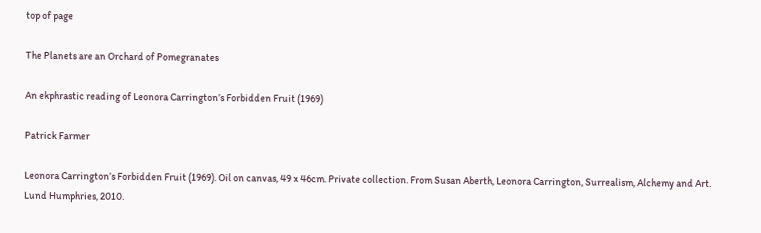top of page

The Planets are an Orchard of Pomegranates

An ekphrastic reading of Leonora Carrington’s Forbidden Fruit (1969)

Patrick Farmer

Leonora Carrington’s Forbidden Fruit (1969). Oil on canvas, 49 x 46cm. Private collection. From Susan Aberth, Leonora Carrington, Surrealism, Alchemy and Art. Lund Humphries, 2010.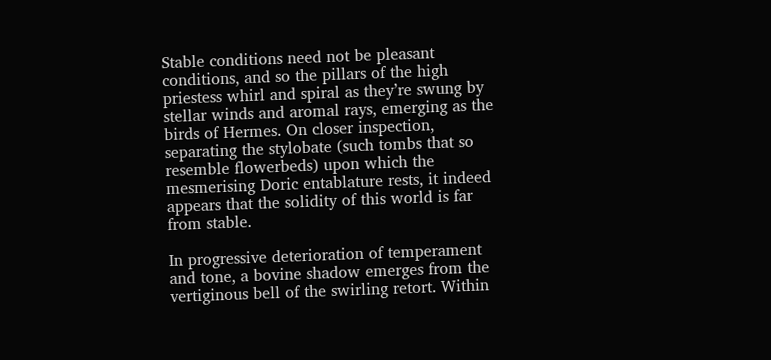Stable conditions need not be pleasant conditions, and so the pillars of the high priestess whirl and spiral as they’re swung by stellar winds and aromal rays, emerging as the birds of Hermes. On closer inspection, separating the stylobate (such tombs that so resemble flowerbeds) upon which the mesmerising Doric entablature rests, it indeed appears that the solidity of this world is far from stable.

In progressive deterioration of temperament and tone, a bovine shadow emerges from the vertiginous bell of the swirling retort. Within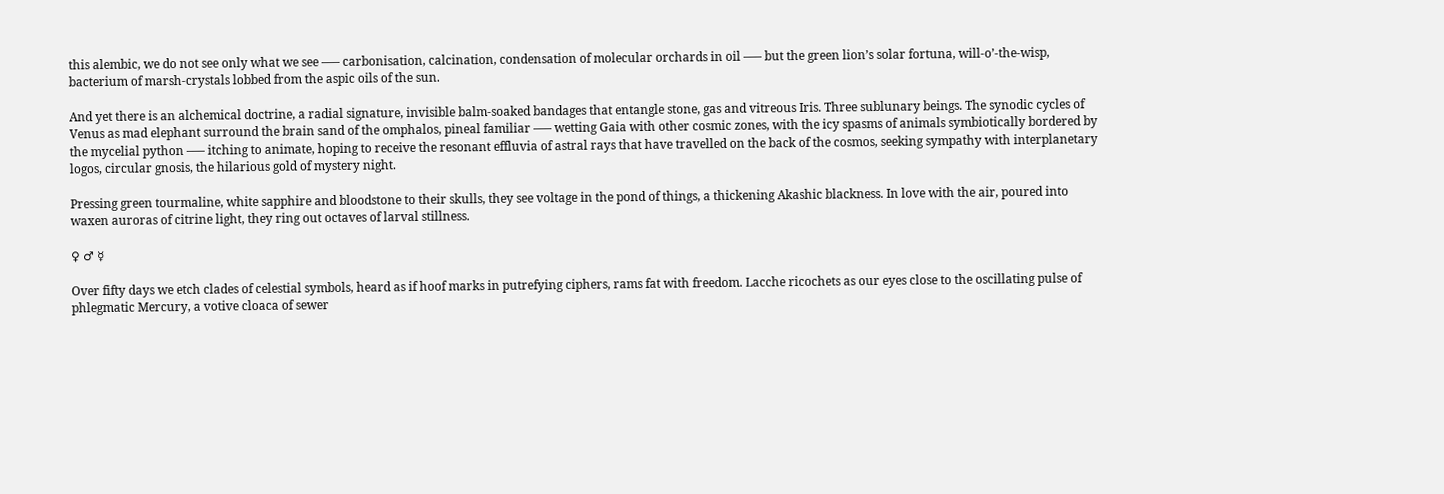this alembic, we do not see only what we see ––– carbonisation, calcination, condensation of molecular orchards in oil ––– but the green lion’s solar fortuna, will-o’-the-wisp, bacterium of marsh-crystals lobbed from the aspic oils of the sun.

And yet there is an alchemical doctrine, a radial signature, invisible balm-soaked bandages that entangle stone, gas and vitreous Iris. Three sublunary beings. The synodic cycles of Venus as mad elephant surround the brain sand of the omphalos, pineal familiar ––– wetting Gaia with other cosmic zones, with the icy spasms of animals symbiotically bordered by the mycelial python ––– itching to animate, hoping to receive the resonant effluvia of astral rays that have travelled on the back of the cosmos, seeking sympathy with interplanetary logos, circular gnosis, the hilarious gold of mystery night.

Pressing green tourmaline, white sapphire and bloodstone to their skulls, they see voltage in the pond of things, a thickening Akashic blackness. In love with the air, poured into waxen auroras of citrine light, they ring out octaves of larval stillness.

♀ ♂ ☿

Over fifty days we etch clades of celestial symbols, heard as if hoof marks in putrefying ciphers, rams fat with freedom. Lacche ricochets as our eyes close to the oscillating pulse of phlegmatic Mercury, a votive cloaca of sewer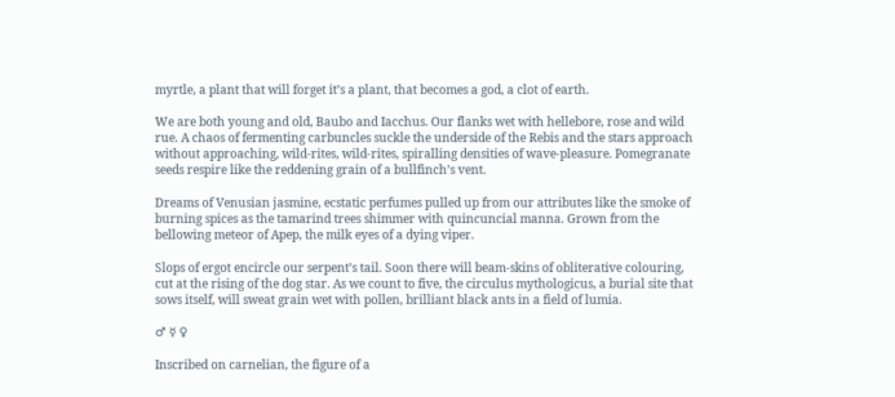myrtle, a plant that will forget it’s a plant, that becomes a god, a clot of earth.

We are both young and old, Baubo and Iacchus. Our flanks wet with hellebore, rose and wild rue. A chaos of fermenting carbuncles suckle the underside of the Rebis and the stars approach without approaching, wild-rites, wild-rites, spiralling densities of wave-pleasure. Pomegranate seeds respire like the reddening grain of a bullfinch’s vent.

Dreams of Venusian jasmine, ecstatic perfumes pulled up from our attributes like the smoke of burning spices as the tamarind trees shimmer with quincuncial manna. Grown from the bellowing meteor of Apep, the milk eyes of a dying viper.

Slops of ergot encircle our serpent’s tail. Soon there will beam-skins of obliterative colouring, cut at the rising of the dog star. As we count to five, the circulus mythologicus, a burial site that sows itself, will sweat grain wet with pollen, brilliant black ants in a field of lumia.

♂ ☿ ♀

Inscribed on carnelian, the figure of a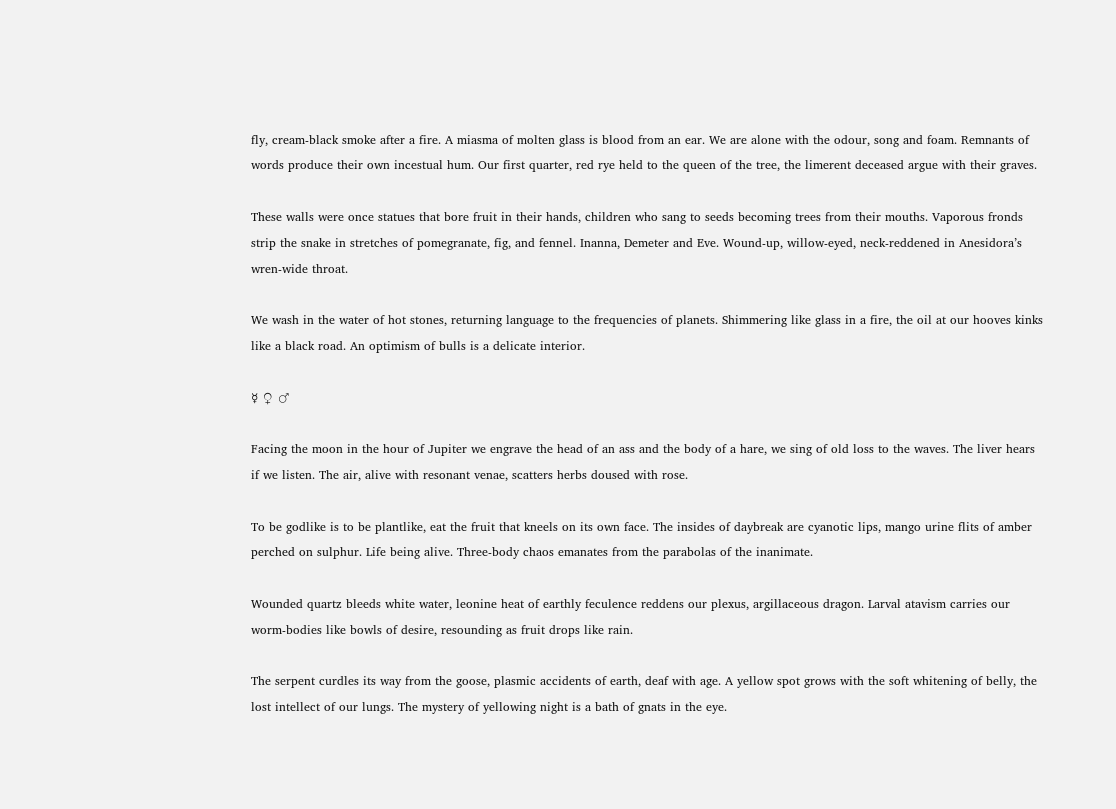fly, cream-black smoke after a fire. A miasma of molten glass is blood from an ear. We are alone with the odour, song and foam. Remnants of words produce their own incestual hum. Our first quarter, red rye held to the queen of the tree, the limerent deceased argue with their graves.

These walls were once statues that bore fruit in their hands, children who sang to seeds becoming trees from their mouths. Vaporous fronds strip the snake in stretches of pomegranate, fig, and fennel. Inanna, Demeter and Eve. Wound-up, willow-eyed, neck-reddened in Anesidora’s wren-wide throat.

We wash in the water of hot stones, returning language to the frequencies of planets. Shimmering like glass in a fire, the oil at our hooves kinks like a black road. An optimism of bulls is a delicate interior.

☿ ♀ ♂

Facing the moon in the hour of Jupiter we engrave the head of an ass and the body of a hare, we sing of old loss to the waves. The liver hears if we listen. The air, alive with resonant venae, scatters herbs doused with rose.

To be godlike is to be plantlike, eat the fruit that kneels on its own face. The insides of daybreak are cyanotic lips, mango urine flits of amber perched on sulphur. Life being alive. Three-body chaos emanates from the parabolas of the inanimate.

Wounded quartz bleeds white water, leonine heat of earthly feculence reddens our plexus, argillaceous dragon. Larval atavism carries our worm-bodies like bowls of desire, resounding as fruit drops like rain.

The serpent curdles its way from the goose, plasmic accidents of earth, deaf with age. A yellow spot grows with the soft whitening of belly, the lost intellect of our lungs. The mystery of yellowing night is a bath of gnats in the eye.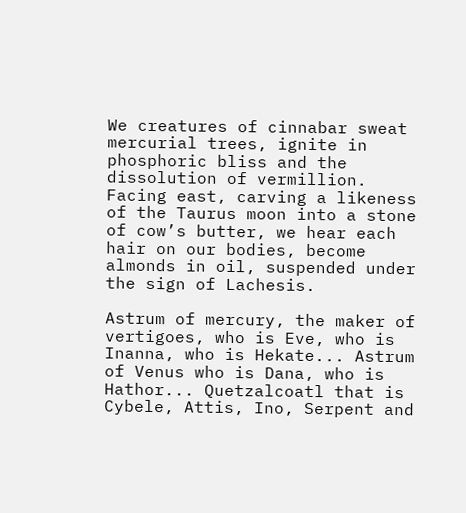We creatures of cinnabar sweat mercurial trees, ignite in phosphoric bliss and the dissolution of vermillion. Facing east, carving a likeness of the Taurus moon into a stone of cow’s butter, we hear each hair on our bodies, become almonds in oil, suspended under the sign of Lachesis.

Astrum of mercury, the maker of vertigoes, who is Eve, who is Inanna, who is Hekate... Astrum of Venus who is Dana, who is Hathor... Quetzalcoatl that is Cybele, Attis, Ino, Serpent and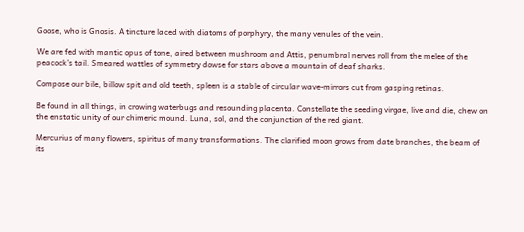Goose, who is Gnosis. A tincture laced with diatoms of porphyry, the many venules of the vein.

We are fed with mantic opus of tone, aired between mushroom and Attis, penumbral nerves roll from the melee of the peacock’s tail. Smeared wattles of symmetry dowse for stars above a mountain of deaf sharks.

Compose our bile, billow spit and old teeth, spleen is a stable of circular wave-mirrors cut from gasping retinas.

Be found in all things, in crowing waterbugs and resounding placenta. Constellate the seeding virgae, live and die, chew on the enstatic unity of our chimeric mound. Luna, sol, and the conjunction of the red giant.

Mercurius of many flowers, spiritus of many transformations. The clarified moon grows from date branches, the beam of its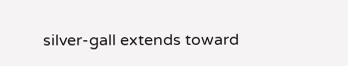silver-gall extends toward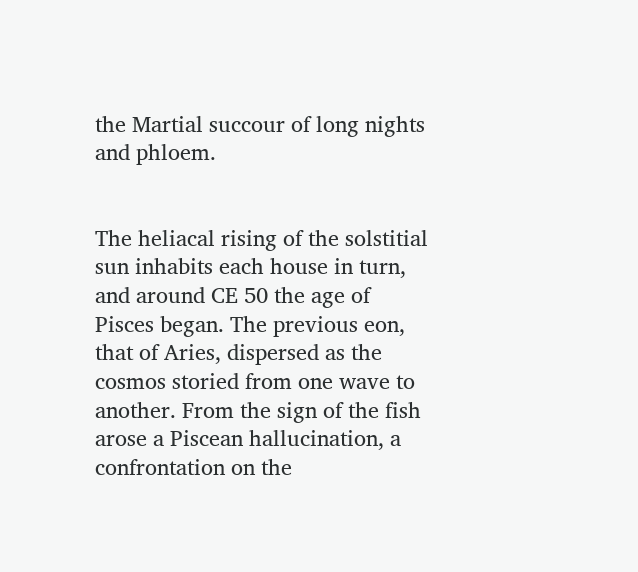the Martial succour of long nights and phloem.


The heliacal rising of the solstitial sun inhabits each house in turn, and around CE 50 the age of Pisces began. The previous eon, that of Aries, dispersed as the cosmos storied from one wave to another. From the sign of the fish arose a Piscean hallucination, a confrontation on the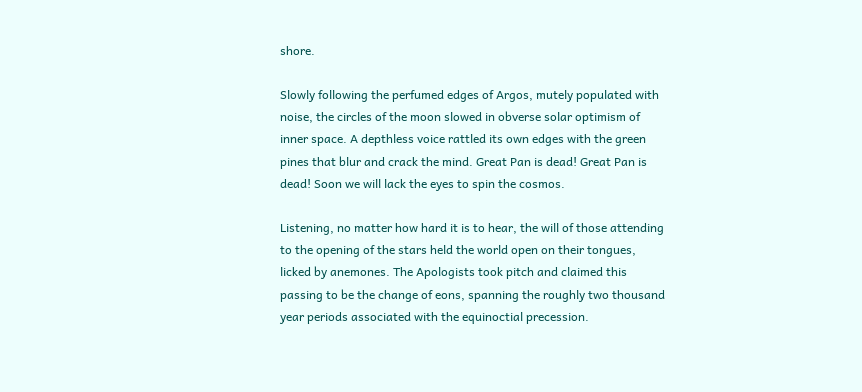shore.

Slowly following the perfumed edges of Argos, mutely populated with noise, the circles of the moon slowed in obverse solar optimism of inner space. A depthless voice rattled its own edges with the green pines that blur and crack the mind. Great Pan is dead! Great Pan is dead! Soon we will lack the eyes to spin the cosmos.

Listening, no matter how hard it is to hear, the will of those attending to the opening of the stars held the world open on their tongues, licked by anemones. The Apologists took pitch and claimed this passing to be the change of eons, spanning the roughly two thousand year periods associated with the equinoctial precession.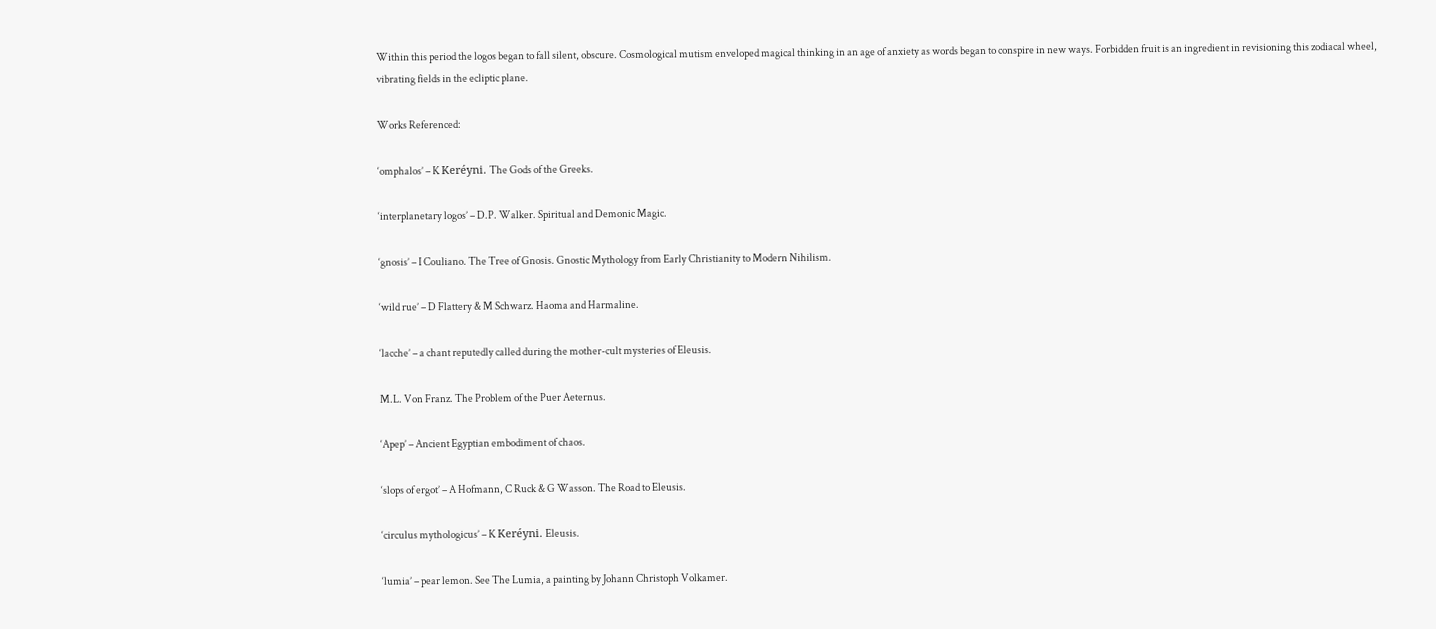Within this period the logos began to fall silent, obscure. Cosmological mutism enveloped magical thinking in an age of anxiety as words began to conspire in new ways. Forbidden fruit is an ingredient in revisioning this zodiacal wheel, vibrating fields in the ecliptic plane.

Works Referenced:

‘omphalos’ – K Keréyni. The Gods of the Greeks.

‘interplanetary logos’ – D.P. Walker. Spiritual and Demonic Magic.

‘gnosis’ – I Couliano. The Tree of Gnosis. Gnostic Mythology from Early Christianity to Modern Nihilism.

‘wild rue’ – D Flattery & M Schwarz. Haoma and Harmaline.

‘lacche’ – a chant reputedly called during the mother-cult mysteries of Eleusis.

M.L. Von Franz. The Problem of the Puer Aeternus.

‘Apep’ – Ancient Egyptian embodiment of chaos.

‘slops of ergot’ – A Hofmann, C Ruck & G Wasson. The Road to Eleusis.

‘circulus mythologicus’ – K Keréyni. Eleusis.

‘lumia’ – pear lemon. See The Lumia, a painting by Johann Christoph Volkamer.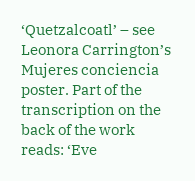‘Quetzalcoatl’ – see Leonora Carrington’s Mujeres conciencia poster. Part of the transcription on the back of the work reads: ‘Eve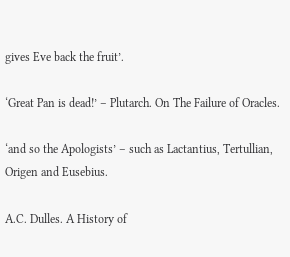gives Eve back the fruit’.

‘Great Pan is dead!’ – Plutarch. On The Failure of Oracles.

‘and so the Apologists’ – such as Lactantius, Tertullian, Origen and Eusebius.

A.C. Dulles. A History of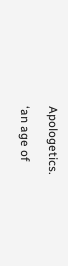Apologetics.

‘an age of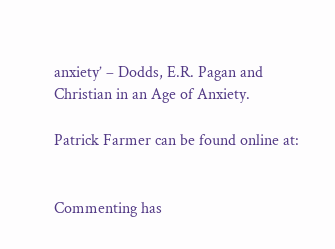anxiety’ – Dodds, E.R. Pagan and Christian in an Age of Anxiety.

Patrick Farmer can be found online at:


Commenting has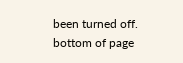been turned off.
bottom of page